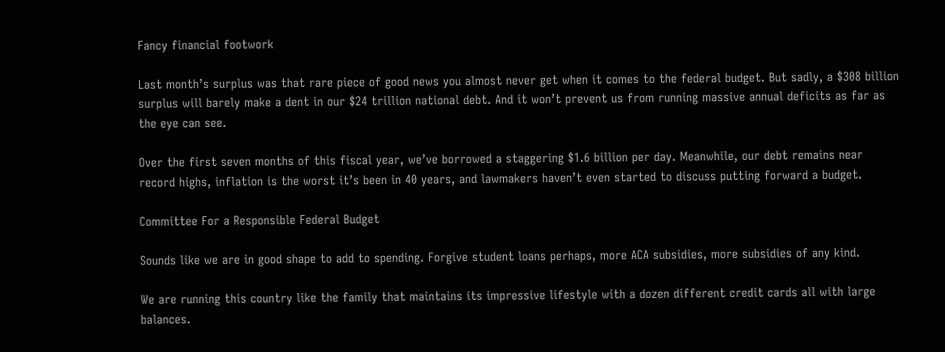Fancy financial footwork

Last month’s surplus was that rare piece of good news you almost never get when it comes to the federal budget. But sadly, a $308 billion surplus will barely make a dent in our $24 trillion national debt. And it won’t prevent us from running massive annual deficits as far as the eye can see.

Over the first seven months of this fiscal year, we’ve borrowed a staggering $1.6 billion per day. Meanwhile, our debt remains near record highs, inflation is the worst it’s been in 40 years, and lawmakers haven’t even started to discuss putting forward a budget.

Committee For a Responsible Federal Budget

Sounds like we are in good shape to add to spending. Forgive student loans perhaps, more ACA subsidies, more subsidies of any kind.

We are running this country like the family that maintains its impressive lifestyle with a dozen different credit cards all with large balances.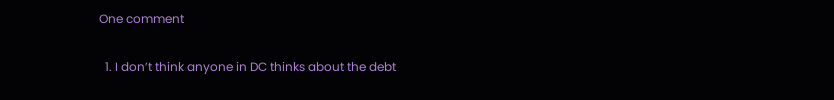One comment

  1. I don’t think anyone in DC thinks about the debt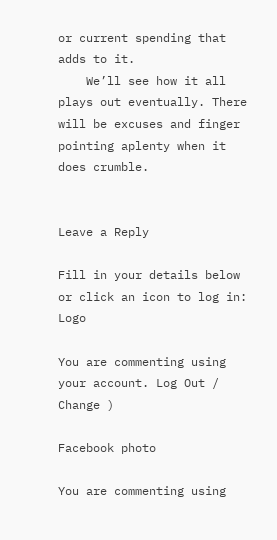or current spending that adds to it.
    We’ll see how it all plays out eventually. There will be excuses and finger pointing aplenty when it does crumble.


Leave a Reply

Fill in your details below or click an icon to log in: Logo

You are commenting using your account. Log Out /  Change )

Facebook photo

You are commenting using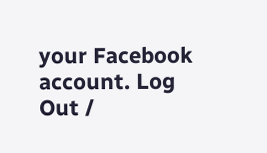your Facebook account. Log Out /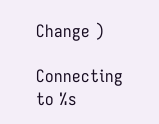Change )

Connecting to %s